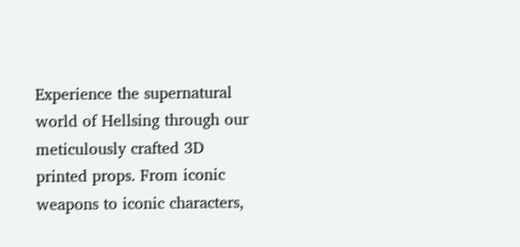Experience the supernatural world of Hellsing through our meticulously crafted 3D printed props. From iconic weapons to iconic characters,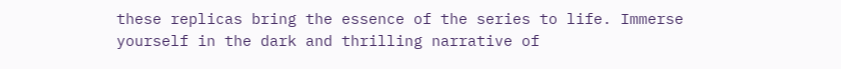these replicas bring the essence of the series to life. Immerse yourself in the dark and thrilling narrative of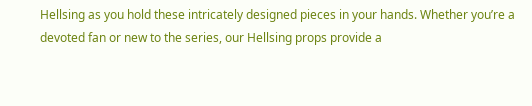Hellsing as you hold these intricately designed pieces in your hands. Whether you’re a devoted fan or new to the series, our Hellsing props provide a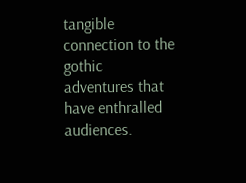tangible connection to the gothic adventures that have enthralled audiences.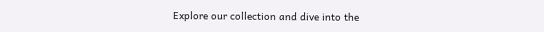Explore our collection and dive into the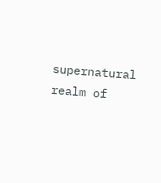supernatural realm of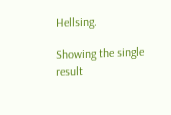Hellsing.

Showing the single result